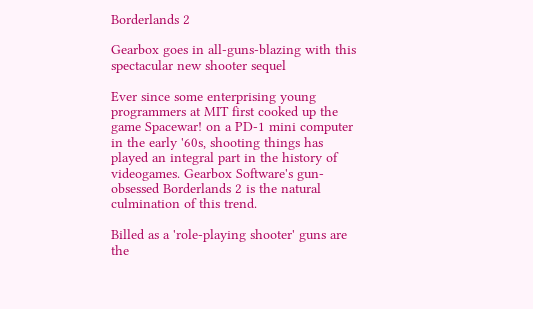Borderlands 2

Gearbox goes in all-guns-blazing with this spectacular new shooter sequel

Ever since some enterprising young programmers at MIT first cooked up the game Spacewar! on a PD-1 mini computer in the early '60s, shooting things has played an integral part in the history of videogames. Gearbox Software's gun-obsessed Borderlands 2 is the natural culmination of this trend.

Billed as a 'role-playing shooter' guns are the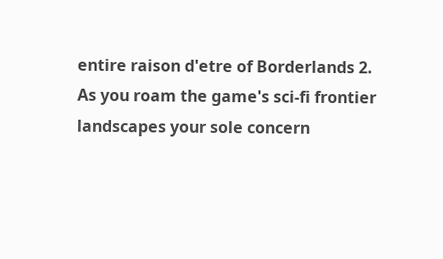entire raison d'etre of Borderlands 2. As you roam the game's sci-fi frontier landscapes your sole concern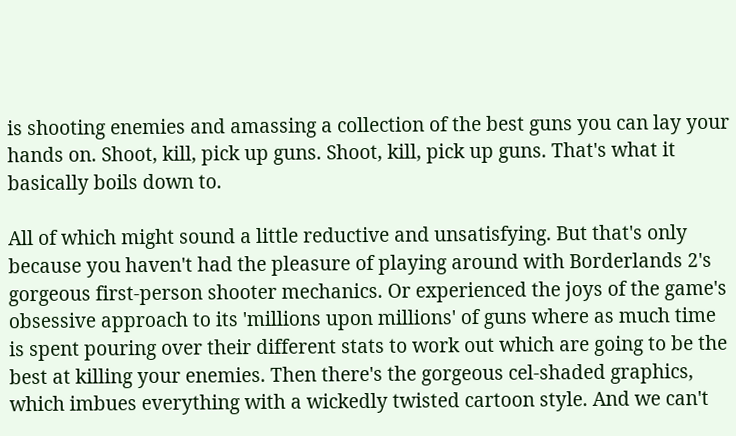is shooting enemies and amassing a collection of the best guns you can lay your hands on. Shoot, kill, pick up guns. Shoot, kill, pick up guns. That's what it basically boils down to.

All of which might sound a little reductive and unsatisfying. But that's only because you haven't had the pleasure of playing around with Borderlands 2's gorgeous first-person shooter mechanics. Or experienced the joys of the game's obsessive approach to its 'millions upon millions' of guns where as much time is spent pouring over their different stats to work out which are going to be the best at killing your enemies. Then there's the gorgeous cel-shaded graphics, which imbues everything with a wickedly twisted cartoon style. And we can't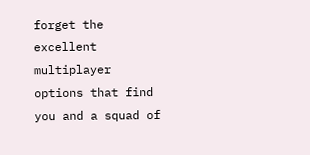forget the excellent multiplayer options that find you and a squad of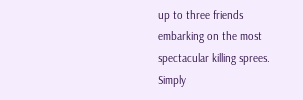up to three friends embarking on the most spectacular killing sprees. Simply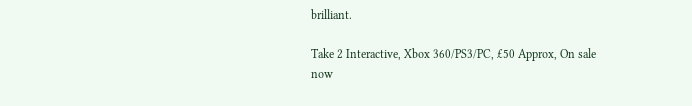brilliant.

Take 2 Interactive, Xbox 360/PS3/PC, £50 Approx, On sale now